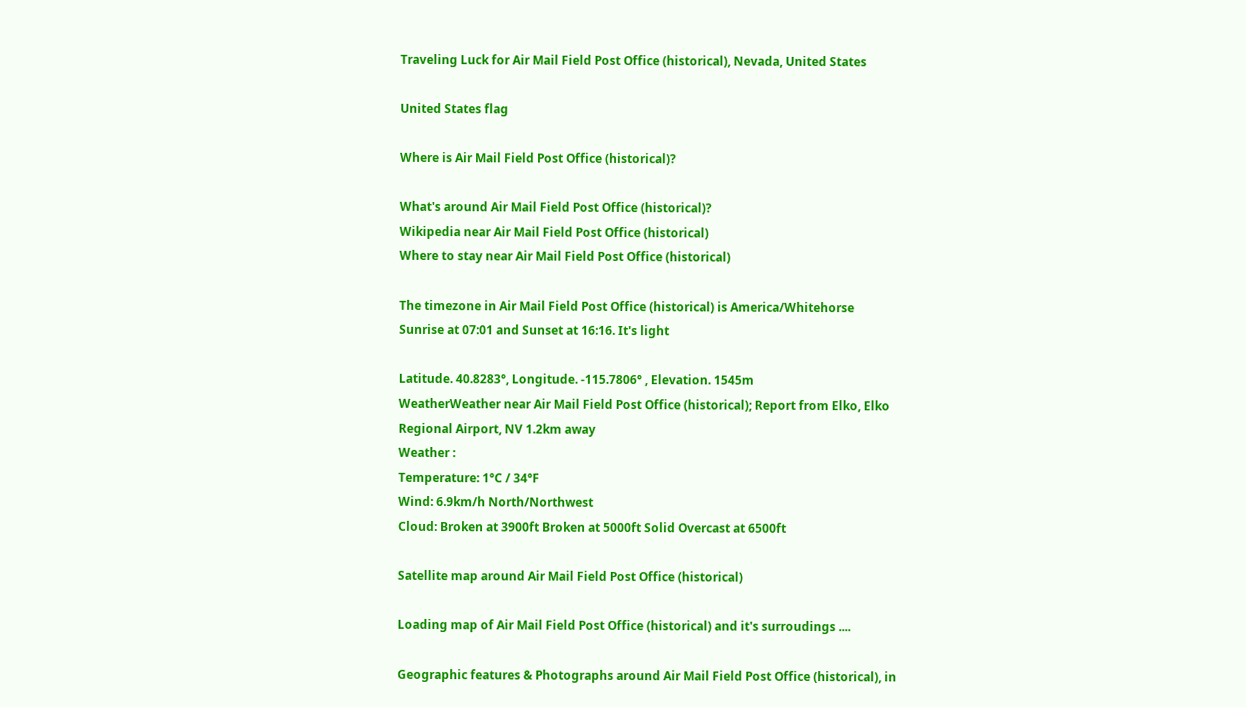Traveling Luck for Air Mail Field Post Office (historical), Nevada, United States

United States flag

Where is Air Mail Field Post Office (historical)?

What's around Air Mail Field Post Office (historical)?
Wikipedia near Air Mail Field Post Office (historical)
Where to stay near Air Mail Field Post Office (historical)

The timezone in Air Mail Field Post Office (historical) is America/Whitehorse
Sunrise at 07:01 and Sunset at 16:16. It's light

Latitude. 40.8283°, Longitude. -115.7806° , Elevation. 1545m
WeatherWeather near Air Mail Field Post Office (historical); Report from Elko, Elko Regional Airport, NV 1.2km away
Weather :
Temperature: 1°C / 34°F
Wind: 6.9km/h North/Northwest
Cloud: Broken at 3900ft Broken at 5000ft Solid Overcast at 6500ft

Satellite map around Air Mail Field Post Office (historical)

Loading map of Air Mail Field Post Office (historical) and it's surroudings ....

Geographic features & Photographs around Air Mail Field Post Office (historical), in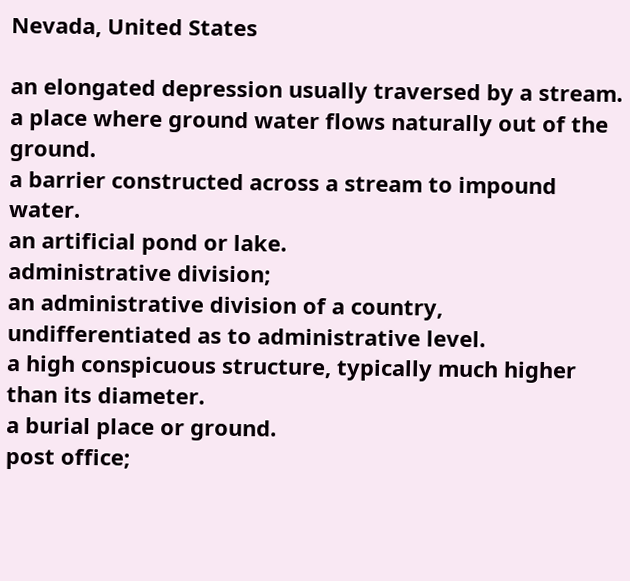Nevada, United States

an elongated depression usually traversed by a stream.
a place where ground water flows naturally out of the ground.
a barrier constructed across a stream to impound water.
an artificial pond or lake.
administrative division;
an administrative division of a country, undifferentiated as to administrative level.
a high conspicuous structure, typically much higher than its diameter.
a burial place or ground.
post office;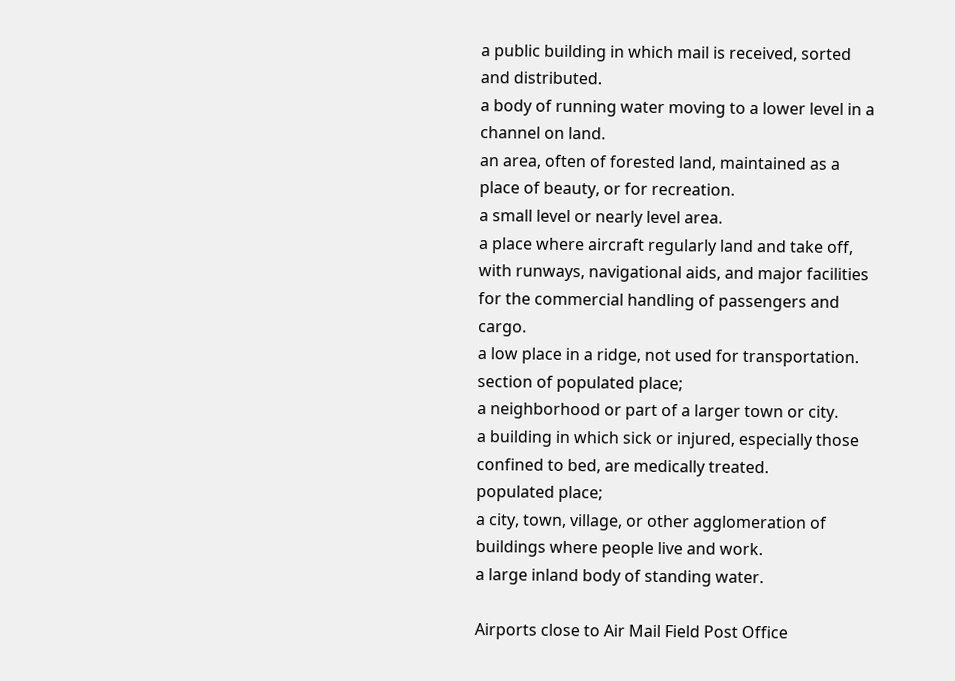a public building in which mail is received, sorted and distributed.
a body of running water moving to a lower level in a channel on land.
an area, often of forested land, maintained as a place of beauty, or for recreation.
a small level or nearly level area.
a place where aircraft regularly land and take off, with runways, navigational aids, and major facilities for the commercial handling of passengers and cargo.
a low place in a ridge, not used for transportation.
section of populated place;
a neighborhood or part of a larger town or city.
a building in which sick or injured, especially those confined to bed, are medically treated.
populated place;
a city, town, village, or other agglomeration of buildings where people live and work.
a large inland body of standing water.

Airports close to Air Mail Field Post Office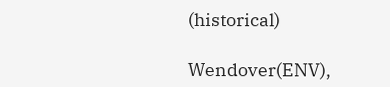(historical)

Wendover(ENV),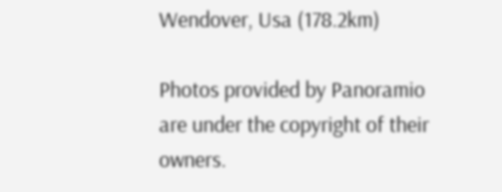Wendover, Usa (178.2km)

Photos provided by Panoramio are under the copyright of their owners.